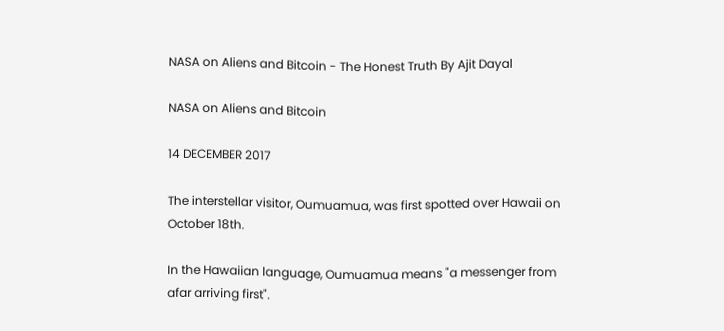NASA on Aliens and Bitcoin - The Honest Truth By Ajit Dayal

NASA on Aliens and Bitcoin

14 DECEMBER 2017

The interstellar visitor, Oumuamua, was first spotted over Hawaii on October 18th.

In the Hawaiian language, Oumuamua means "a messenger from afar arriving first".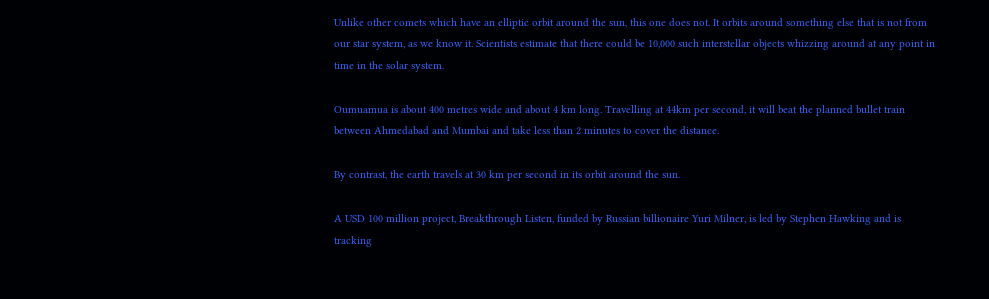Unlike other comets which have an elliptic orbit around the sun, this one does not. It orbits around something else that is not from our star system, as we know it. Scientists estimate that there could be 10,000 such interstellar objects whizzing around at any point in time in the solar system.

Oumuamua is about 400 metres wide and about 4 km long. Travelling at 44km per second, it will beat the planned bullet train between Ahmedabad and Mumbai and take less than 2 minutes to cover the distance.

By contrast, the earth travels at 30 km per second in its orbit around the sun.

A USD 100 million project, Breakthrough Listen, funded by Russian billionaire Yuri Milner, is led by Stephen Hawking and is tracking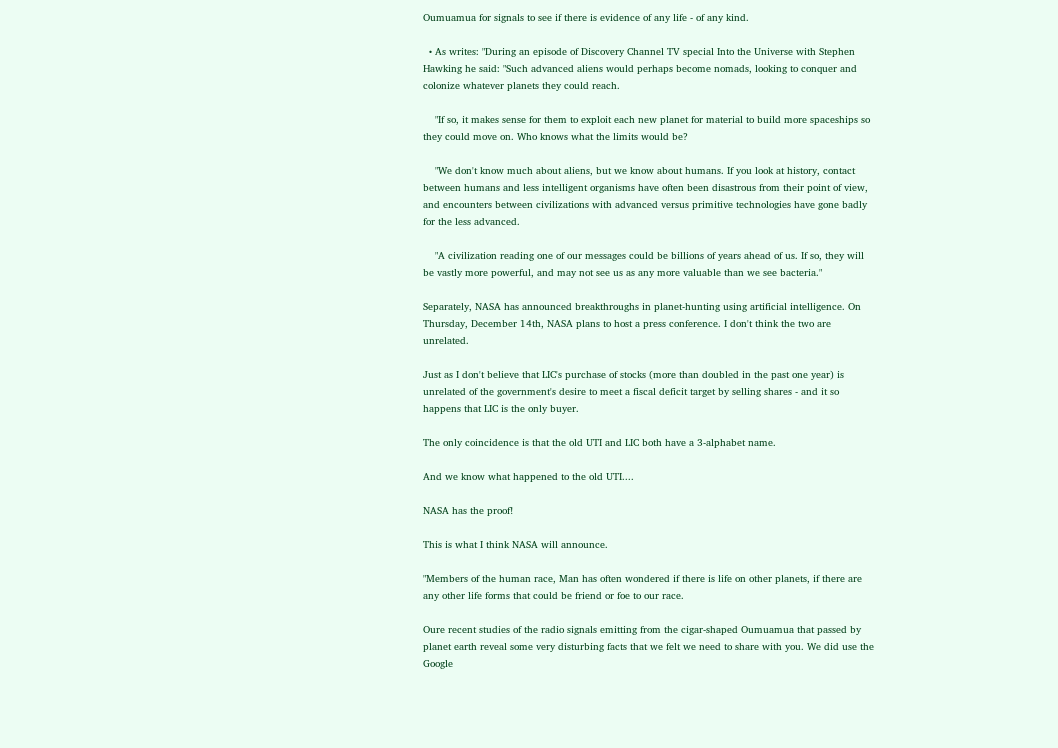Oumuamua for signals to see if there is evidence of any life - of any kind.

  • As writes: "During an episode of Discovery Channel TV special Into the Universe with Stephen Hawking he said: "Such advanced aliens would perhaps become nomads, looking to conquer and colonize whatever planets they could reach.

    "If so, it makes sense for them to exploit each new planet for material to build more spaceships so they could move on. Who knows what the limits would be?

    "We don't know much about aliens, but we know about humans. If you look at history, contact between humans and less intelligent organisms have often been disastrous from their point of view, and encounters between civilizations with advanced versus primitive technologies have gone badly for the less advanced.

    "A civilization reading one of our messages could be billions of years ahead of us. If so, they will be vastly more powerful, and may not see us as any more valuable than we see bacteria."

Separately, NASA has announced breakthroughs in planet-hunting using artificial intelligence. On Thursday, December 14th, NASA plans to host a press conference. I don't think the two are unrelated.

Just as I don't believe that LIC's purchase of stocks (more than doubled in the past one year) is unrelated of the government's desire to meet a fiscal deficit target by selling shares - and it so happens that LIC is the only buyer.

The only coincidence is that the old UTI and LIC both have a 3-alphabet name.

And we know what happened to the old UTI....

NASA has the proof!

This is what I think NASA will announce.

"Members of the human race, Man has often wondered if there is life on other planets, if there are any other life forms that could be friend or foe to our race.

Oure recent studies of the radio signals emitting from the cigar-shaped Oumuamua that passed by planet earth reveal some very disturbing facts that we felt we need to share with you. We did use the Google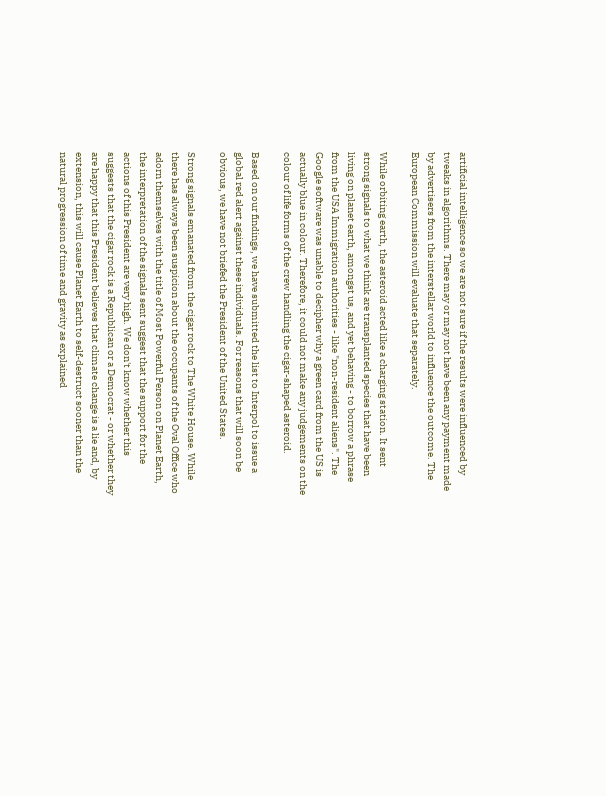artificial intelligence so we are not sure if the results were influenced by tweaks in algorithms. There may or may not have been any payment made by advertisers from the interstellar world to influence the outcome. The European Commission will evaluate that separately.

While orbiting earth, the asteroid acted like a charging station. It sent strong signals to what we think are transplanted species that have been living on planet earth, amongst us, and yet behaving - to borrow a phrase from the USA Immigration authorities - like "non-resident aliens". The Google software was unable to decipher why a green card from the US is actually blue in colour. Therefore, it could not make any judgements on the colour of life forms of the crew handling the cigar-shaped asteroid.

Based on our findings, we have submitted the list to Interpol to issue a global red alert against these individuals. For reasons that will soon be obvious, we have not briefed the President of the United States.

Strong signals emanated from the cigar rock to The White House. While there has always been suspicion about the occupants of the Oval Office who adorn themselves with the title of Most Powerful Person on Planet Earth, the interpretation of the signals sent suggest that the support for the actions of this President are very high. We don't know whether this suggests that the cigar rock is a Republican or a Democrat - or whether they are happy that this President believes that climate change is a lie and, by extension, this will cause Planet Earth to self-destruct sooner than the natural progression of time and gravity as explained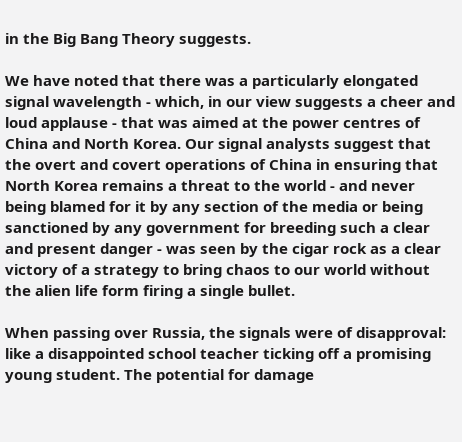in the Big Bang Theory suggests.

We have noted that there was a particularly elongated signal wavelength - which, in our view suggests a cheer and loud applause - that was aimed at the power centres of China and North Korea. Our signal analysts suggest that the overt and covert operations of China in ensuring that North Korea remains a threat to the world - and never being blamed for it by any section of the media or being sanctioned by any government for breeding such a clear and present danger - was seen by the cigar rock as a clear victory of a strategy to bring chaos to our world without the alien life form firing a single bullet.

When passing over Russia, the signals were of disapproval: like a disappointed school teacher ticking off a promising young student. The potential for damage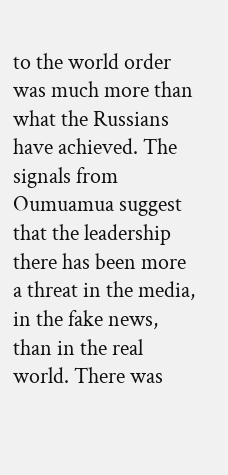to the world order was much more than what the Russians have achieved. The signals from Oumuamua suggest that the leadership there has been more a threat in the media, in the fake news, than in the real world. There was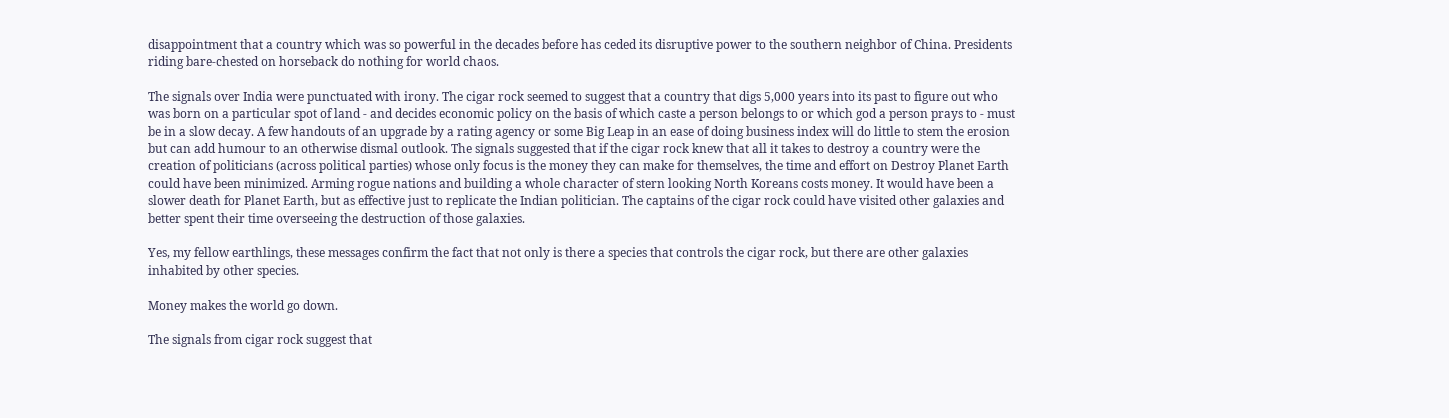disappointment that a country which was so powerful in the decades before has ceded its disruptive power to the southern neighbor of China. Presidents riding bare-chested on horseback do nothing for world chaos.

The signals over India were punctuated with irony. The cigar rock seemed to suggest that a country that digs 5,000 years into its past to figure out who was born on a particular spot of land - and decides economic policy on the basis of which caste a person belongs to or which god a person prays to - must be in a slow decay. A few handouts of an upgrade by a rating agency or some Big Leap in an ease of doing business index will do little to stem the erosion but can add humour to an otherwise dismal outlook. The signals suggested that if the cigar rock knew that all it takes to destroy a country were the creation of politicians (across political parties) whose only focus is the money they can make for themselves, the time and effort on Destroy Planet Earth could have been minimized. Arming rogue nations and building a whole character of stern looking North Koreans costs money. It would have been a slower death for Planet Earth, but as effective just to replicate the Indian politician. The captains of the cigar rock could have visited other galaxies and better spent their time overseeing the destruction of those galaxies.

Yes, my fellow earthlings, these messages confirm the fact that not only is there a species that controls the cigar rock, but there are other galaxies inhabited by other species.

Money makes the world go down.

The signals from cigar rock suggest that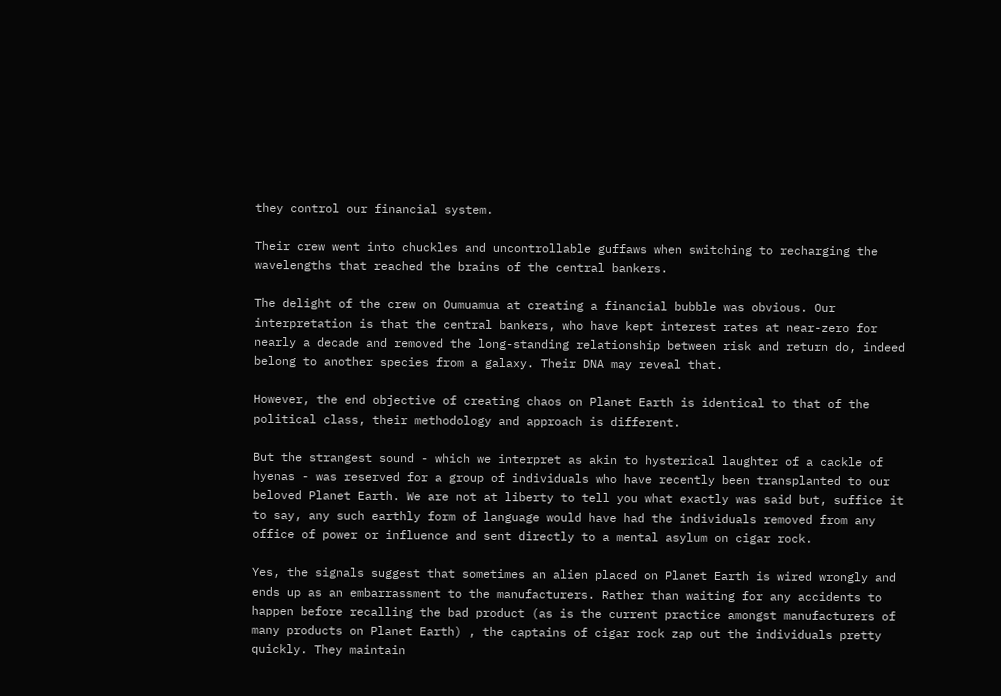they control our financial system.

Their crew went into chuckles and uncontrollable guffaws when switching to recharging the wavelengths that reached the brains of the central bankers.

The delight of the crew on Oumuamua at creating a financial bubble was obvious. Our interpretation is that the central bankers, who have kept interest rates at near-zero for nearly a decade and removed the long-standing relationship between risk and return do, indeed belong to another species from a galaxy. Their DNA may reveal that.

However, the end objective of creating chaos on Planet Earth is identical to that of the political class, their methodology and approach is different.

But the strangest sound - which we interpret as akin to hysterical laughter of a cackle of hyenas - was reserved for a group of individuals who have recently been transplanted to our beloved Planet Earth. We are not at liberty to tell you what exactly was said but, suffice it to say, any such earthly form of language would have had the individuals removed from any office of power or influence and sent directly to a mental asylum on cigar rock.

Yes, the signals suggest that sometimes an alien placed on Planet Earth is wired wrongly and ends up as an embarrassment to the manufacturers. Rather than waiting for any accidents to happen before recalling the bad product (as is the current practice amongst manufacturers of many products on Planet Earth) , the captains of cigar rock zap out the individuals pretty quickly. They maintain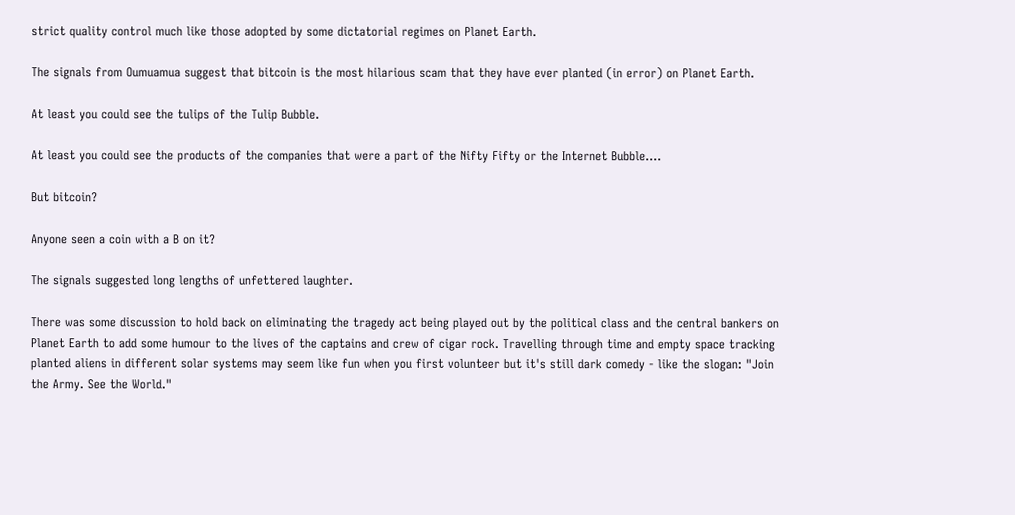strict quality control much like those adopted by some dictatorial regimes on Planet Earth.

The signals from Oumuamua suggest that bitcoin is the most hilarious scam that they have ever planted (in error) on Planet Earth.

At least you could see the tulips of the Tulip Bubble.

At least you could see the products of the companies that were a part of the Nifty Fifty or the Internet Bubble....

But bitcoin?

Anyone seen a coin with a B on it?

The signals suggested long lengths of unfettered laughter.

There was some discussion to hold back on eliminating the tragedy act being played out by the political class and the central bankers on Planet Earth to add some humour to the lives of the captains and crew of cigar rock. Travelling through time and empty space tracking planted aliens in different solar systems may seem like fun when you first volunteer but it's still dark comedy - like the slogan: "Join the Army. See the World."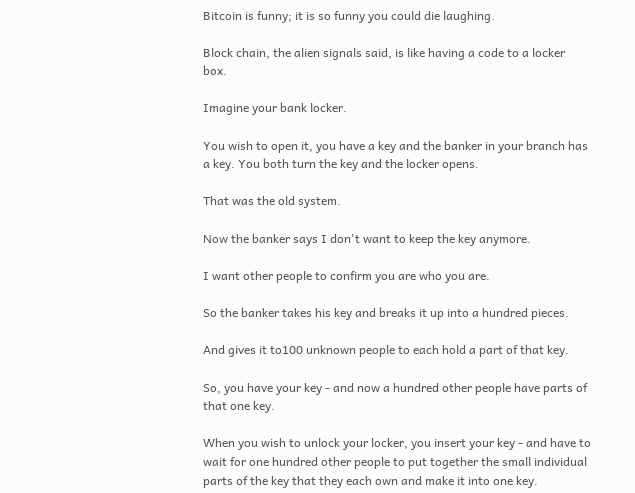Bitcoin is funny; it is so funny you could die laughing.

Block chain, the alien signals said, is like having a code to a locker box.

Imagine your bank locker.

You wish to open it, you have a key and the banker in your branch has a key. You both turn the key and the locker opens.

That was the old system.

Now the banker says I don't want to keep the key anymore.

I want other people to confirm you are who you are.

So the banker takes his key and breaks it up into a hundred pieces.

And gives it to100 unknown people to each hold a part of that key.

So, you have your key - and now a hundred other people have parts of that one key.

When you wish to unlock your locker, you insert your key - and have to wait for one hundred other people to put together the small individual parts of the key that they each own and make it into one key.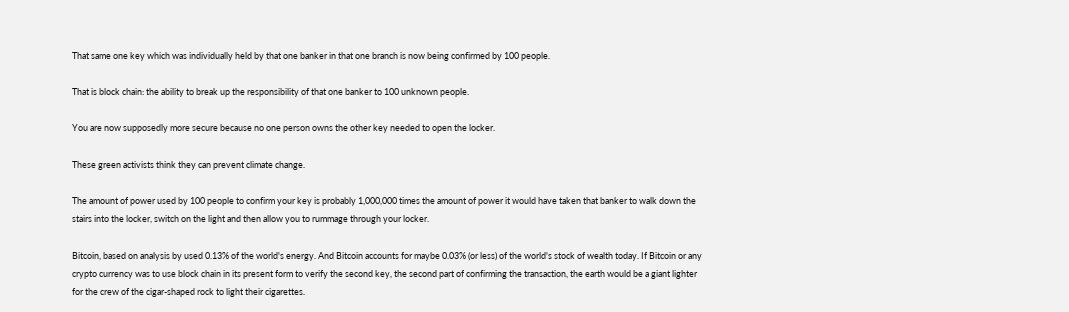That same one key which was individually held by that one banker in that one branch is now being confirmed by 100 people.

That is block chain: the ability to break up the responsibility of that one banker to 100 unknown people.

You are now supposedly more secure because no one person owns the other key needed to open the locker.

These green activists think they can prevent climate change.

The amount of power used by 100 people to confirm your key is probably 1,000,000 times the amount of power it would have taken that banker to walk down the stairs into the locker, switch on the light and then allow you to rummage through your locker.

Bitcoin, based on analysis by used 0.13% of the world's energy. And Bitcoin accounts for maybe 0.03% (or less) of the world's stock of wealth today. If Bitcoin or any crypto currency was to use block chain in its present form to verify the second key, the second part of confirming the transaction, the earth would be a giant lighter for the crew of the cigar-shaped rock to light their cigarettes.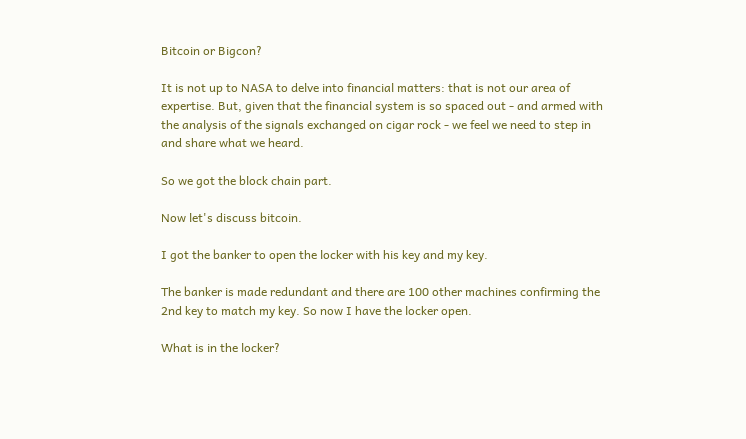Bitcoin or Bigcon?

It is not up to NASA to delve into financial matters: that is not our area of expertise. But, given that the financial system is so spaced out - and armed with the analysis of the signals exchanged on cigar rock - we feel we need to step in and share what we heard.

So we got the block chain part.

Now let's discuss bitcoin.

I got the banker to open the locker with his key and my key.

The banker is made redundant and there are 100 other machines confirming the 2nd key to match my key. So now I have the locker open.

What is in the locker?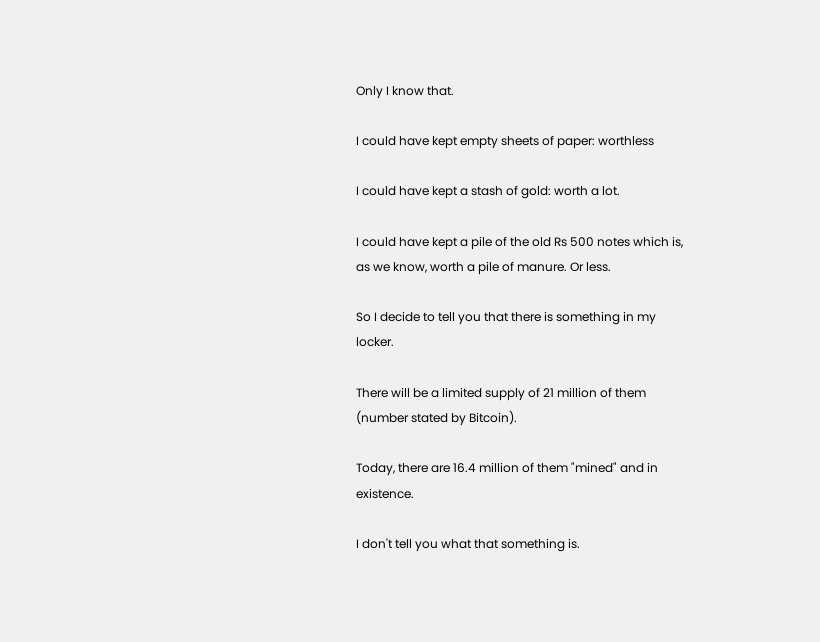Only I know that.

I could have kept empty sheets of paper: worthless

I could have kept a stash of gold: worth a lot.

I could have kept a pile of the old Rs 500 notes which is, as we know, worth a pile of manure. Or less.

So I decide to tell you that there is something in my locker.

There will be a limited supply of 21 million of them (number stated by Bitcoin).

Today, there are 16.4 million of them "mined" and in existence.

I don't tell you what that something is.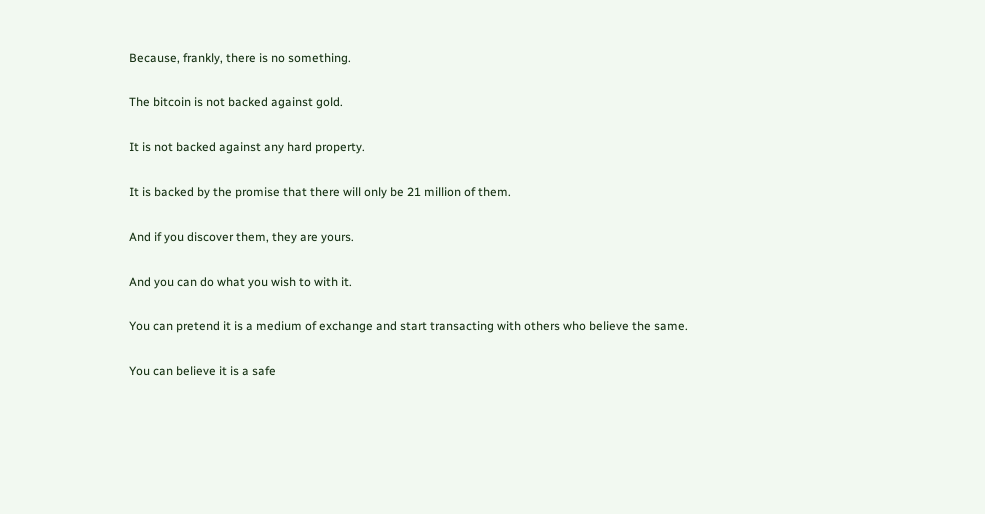Because, frankly, there is no something.

The bitcoin is not backed against gold.

It is not backed against any hard property.

It is backed by the promise that there will only be 21 million of them.

And if you discover them, they are yours.

And you can do what you wish to with it.

You can pretend it is a medium of exchange and start transacting with others who believe the same.

You can believe it is a safe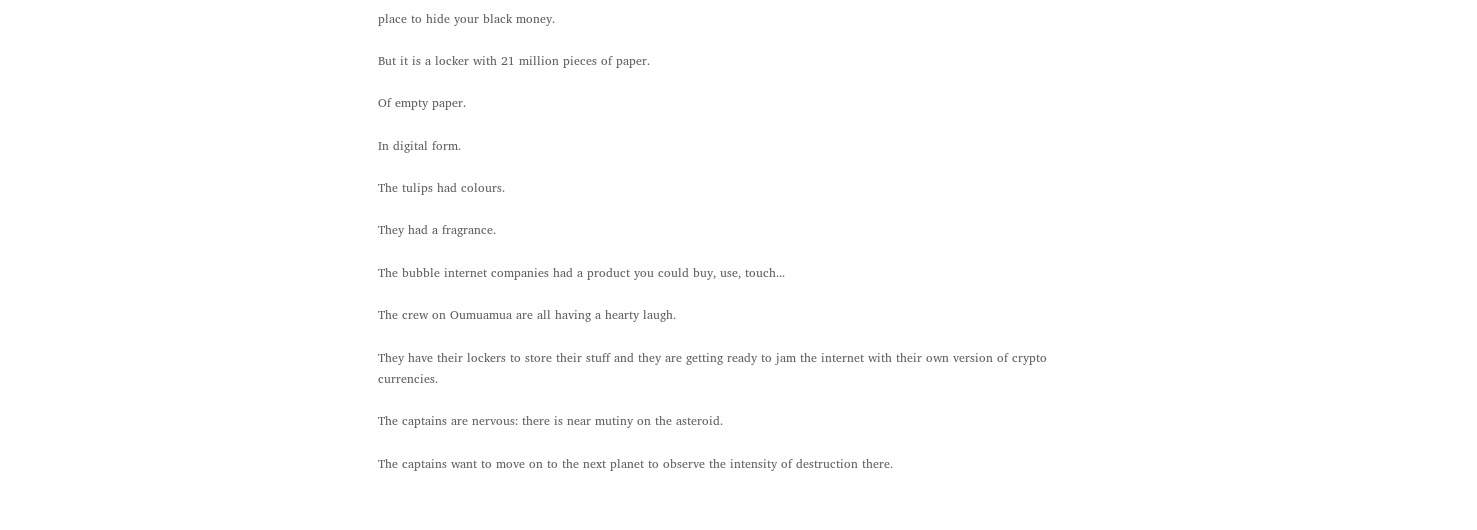place to hide your black money.

But it is a locker with 21 million pieces of paper.

Of empty paper.

In digital form.

The tulips had colours.

They had a fragrance.

The bubble internet companies had a product you could buy, use, touch...

The crew on Oumuamua are all having a hearty laugh.

They have their lockers to store their stuff and they are getting ready to jam the internet with their own version of crypto currencies.

The captains are nervous: there is near mutiny on the asteroid.

The captains want to move on to the next planet to observe the intensity of destruction there.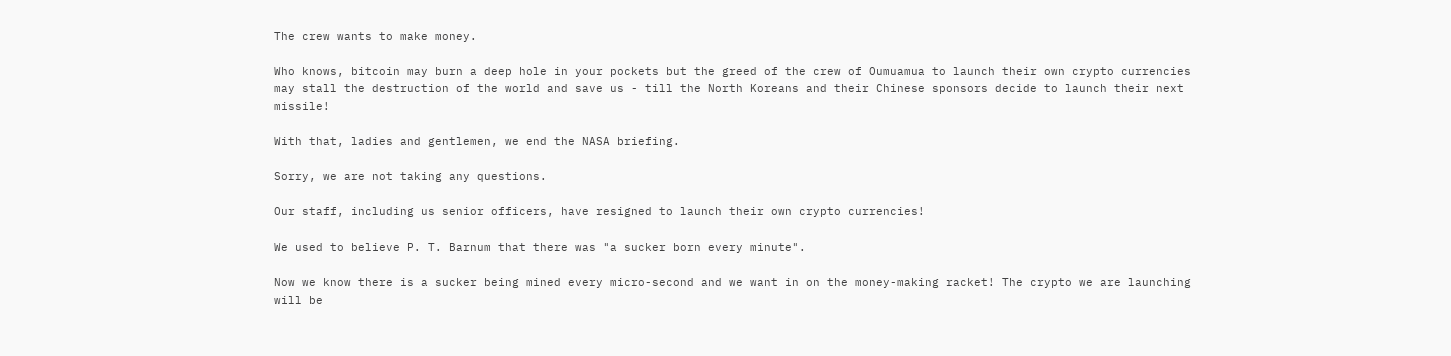The crew wants to make money.

Who knows, bitcoin may burn a deep hole in your pockets but the greed of the crew of Oumuamua to launch their own crypto currencies may stall the destruction of the world and save us - till the North Koreans and their Chinese sponsors decide to launch their next missile!

With that, ladies and gentlemen, we end the NASA briefing.

Sorry, we are not taking any questions.

Our staff, including us senior officers, have resigned to launch their own crypto currencies!

We used to believe P. T. Barnum that there was "a sucker born every minute".

Now we know there is a sucker being mined every micro-second and we want in on the money-making racket! The crypto we are launching will be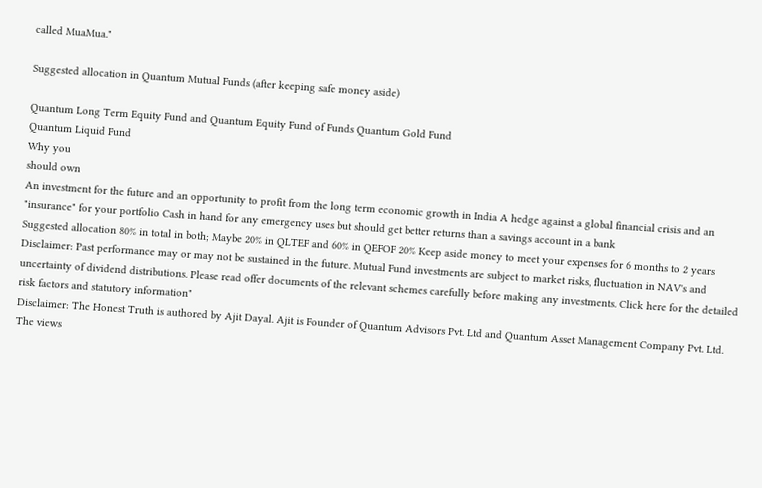called MuaMua."

Suggested allocation in Quantum Mutual Funds (after keeping safe money aside)

Quantum Long Term Equity Fund and Quantum Equity Fund of Funds Quantum Gold Fund
Quantum Liquid Fund
Why you
should own
An investment for the future and an opportunity to profit from the long term economic growth in India A hedge against a global financial crisis and an "insurance" for your portfolio Cash in hand for any emergency uses but should get better returns than a savings account in a bank
Suggested allocation 80% in total in both; Maybe 20% in QLTEF and 60% in QEFOF 20% Keep aside money to meet your expenses for 6 months to 2 years
Disclaimer: Past performance may or may not be sustained in the future. Mutual Fund investments are subject to market risks, fluctuation in NAV's and uncertainty of dividend distributions. Please read offer documents of the relevant schemes carefully before making any investments. Click here for the detailed risk factors and statutory information"
Disclaimer: The Honest Truth is authored by Ajit Dayal. Ajit is Founder of Quantum Advisors Pvt. Ltd and Quantum Asset Management Company Pvt. Ltd. The views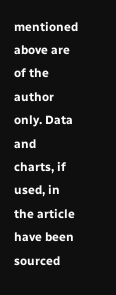mentioned above are of the author only. Data and charts, if used, in the article have been sourced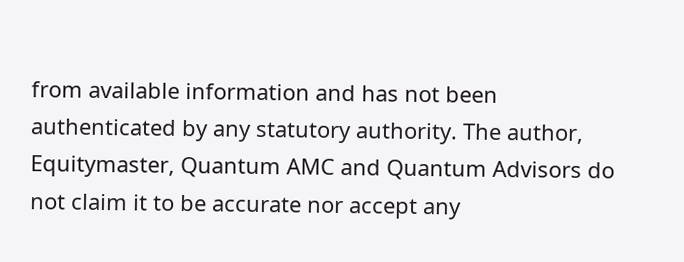from available information and has not been authenticated by any statutory authority. The author, Equitymaster, Quantum AMC and Quantum Advisors do not claim it to be accurate nor accept any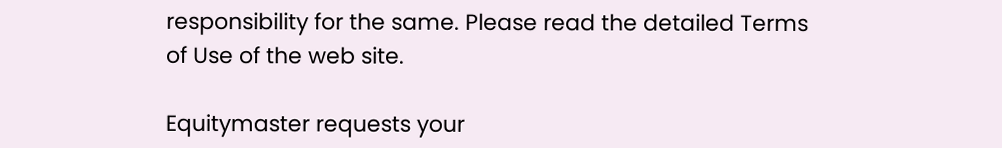responsibility for the same. Please read the detailed Terms of Use of the web site.

Equitymaster requests your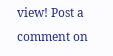view! Post a comment on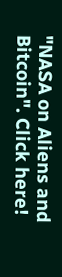"NASA on Aliens and Bitcoin". Click here!